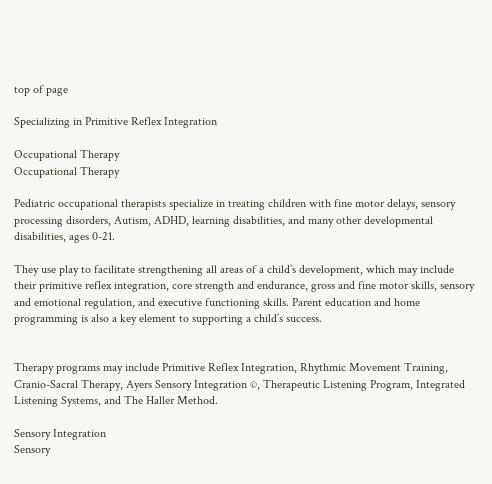top of page

Specializing in Primitive Reflex Integration

Occupational Therapy
Occupational Therapy

Pediatric occupational therapists specialize in treating children with fine motor delays, sensory processing disorders, Autism, ADHD, learning disabilities, and many other developmental disabilities, ages 0-21.

They use play to facilitate strengthening all areas of a child’s development, which may include their primitive reflex integration, core strength and endurance, gross and fine motor skills, sensory and emotional regulation, and executive functioning skills. Parent education and home programming is also a key element to supporting a child’s success.


Therapy programs may include Primitive Reflex Integration, Rhythmic Movement Training, Cranio-Sacral Therapy, Ayers Sensory Integration ©, Therapeutic Listening Program, Integrated Listening Systems, and The Haller Method.

Sensory Integration
Sensory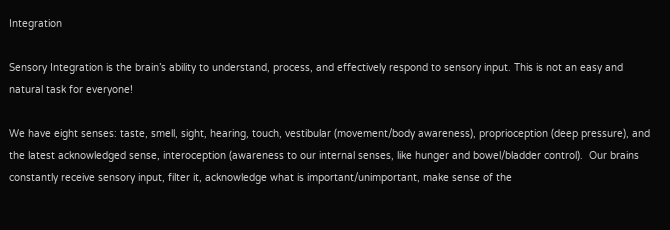Integration

Sensory Integration is the brain’s ability to understand, process, and effectively respond to sensory input. This is not an easy and natural task for everyone!

We have eight senses: taste, smell, sight, hearing, touch, vestibular (movement/body awareness), proprioception (deep pressure), and the latest acknowledged sense, interoception (awareness to our internal senses, like hunger and bowel/bladder control).  Our brains constantly receive sensory input, filter it, acknowledge what is important/unimportant, make sense of the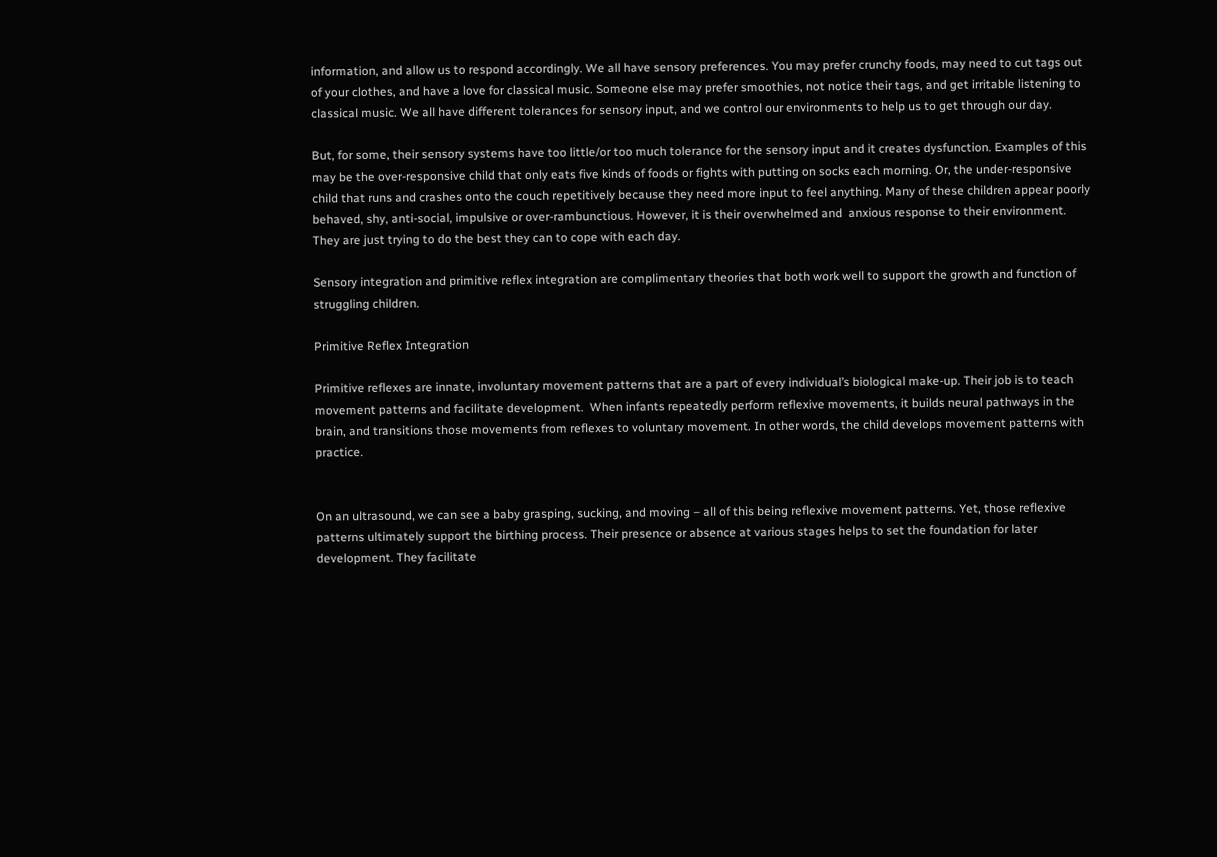information, and allow us to respond accordingly. We all have sensory preferences. You may prefer crunchy foods, may need to cut tags out of your clothes, and have a love for classical music. Someone else may prefer smoothies, not notice their tags, and get irritable listening to classical music. We all have different tolerances for sensory input, and we control our environments to help us to get through our day.

But, for some, their sensory systems have too little/or too much tolerance for the sensory input and it creates dysfunction. Examples of this may be the over-responsive child that only eats five kinds of foods or fights with putting on socks each morning. Or, the under-responsive child that runs and crashes onto the couch repetitively because they need more input to feel anything. Many of these children appear poorly behaved, shy, anti-social, impulsive or over-rambunctious. However, it is their overwhelmed and  anxious response to their environment. They are just trying to do the best they can to cope with each day.

Sensory integration and primitive reflex integration are complimentary theories that both work well to support the growth and function of struggling children.

Primitive Reflex Integration

Primitive reflexes are innate, involuntary movement patterns that are a part of every individual’s biological make-up. Their job is to teach movement patterns and facilitate development.  When infants repeatedly perform reflexive movements, it builds neural pathways in the brain, and transitions those movements from reflexes to voluntary movement. In other words, the child develops movement patterns with practice.


On an ultrasound, we can see a baby grasping, sucking, and moving – all of this being reflexive movement patterns. Yet, those reflexive patterns ultimately support the birthing process. Their presence or absence at various stages helps to set the foundation for later development. They facilitate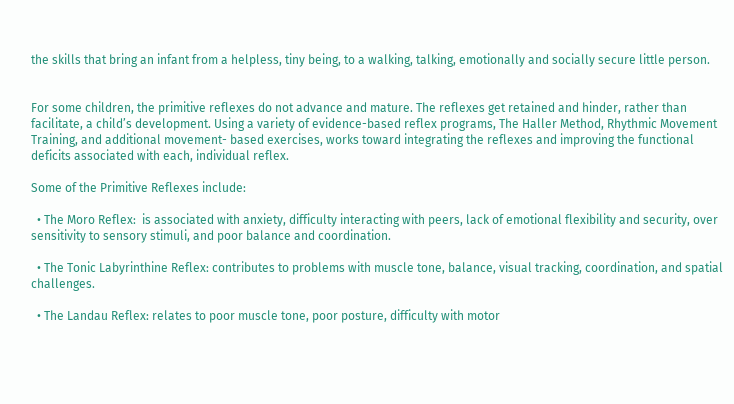the skills that bring an infant from a helpless, tiny being, to a walking, talking, emotionally and socially secure little person.


For some children, the primitive reflexes do not advance and mature. The reflexes get retained and hinder, rather than facilitate, a child’s development. Using a variety of evidence-based reflex programs, The Haller Method, Rhythmic Movement Training, and additional movement- based exercises, works toward integrating the reflexes and improving the functional deficits associated with each, individual reflex.

Some of the Primitive Reflexes include:

  • The Moro Reflex:  is associated with anxiety, difficulty interacting with peers, lack of emotional flexibility and security, over sensitivity to sensory stimuli, and poor balance and coordination.

  • The Tonic Labyrinthine Reflex: contributes to problems with muscle tone, balance, visual tracking, coordination, and spatial challenges.

  • The Landau Reflex: relates to poor muscle tone, poor posture, difficulty with motor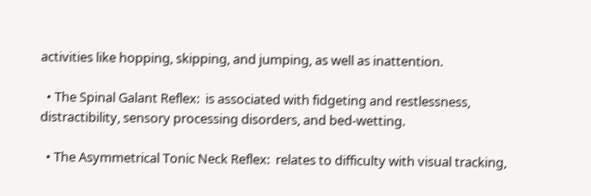activities like hopping, skipping, and jumping, as well as inattention.

  • The Spinal Galant Reflex:  is associated with fidgeting and restlessness, distractibility, sensory processing disorders, and bed-wetting.

  • The Asymmetrical Tonic Neck Reflex:  relates to difficulty with visual tracking,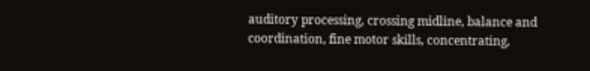auditory processing, crossing midline, balance and coordination, fine motor skills, concentrating,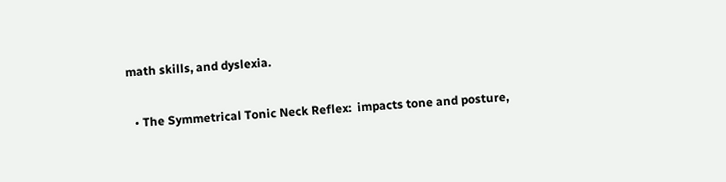math skills, and dyslexia.

  • The Symmetrical Tonic Neck Reflex:  impacts tone and posture,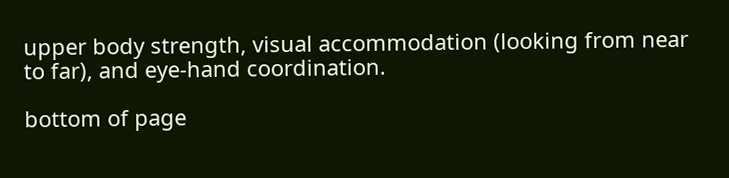upper body strength, visual accommodation (looking from near to far), and eye-hand coordination.

bottom of page